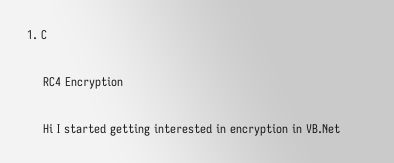1. C

    RC4 Encryption

    Hi I started getting interested in encryption in VB.Net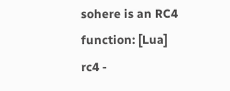sohere is an RC4 function: [Lua] rc4 -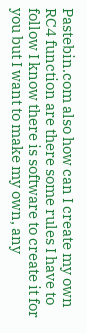Pastebin.com also how can I create my own RC4 function are there some rules I have to follow I know there is software to create it for you but I want to make my own, any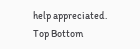help appreciated.
Top Bottom